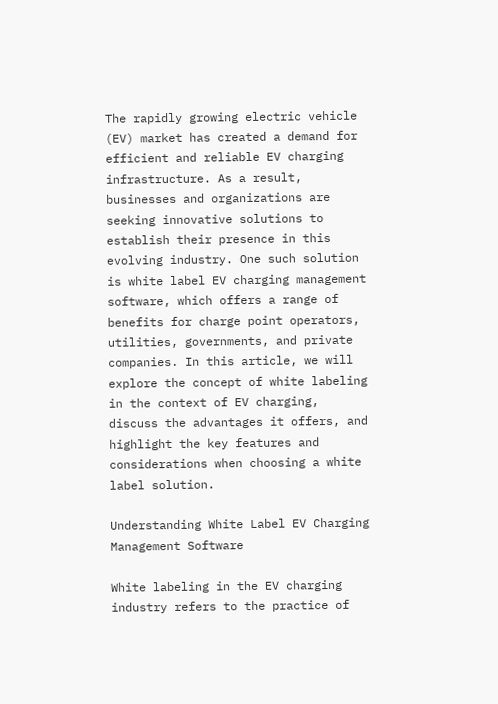The rapidly growing electric vehicle (EV) market has created a demand for efficient and reliable EV charging infrastructure. As a result, businesses and organizations are seeking innovative solutions to establish their presence in this evolving industry. One such solution is white label EV charging management software, which offers a range of benefits for charge point operators, utilities, governments, and private companies. In this article, we will explore the concept of white labeling in the context of EV charging, discuss the advantages it offers, and highlight the key features and considerations when choosing a white label solution.

Understanding White Label EV Charging Management Software

White labeling in the EV charging industry refers to the practice of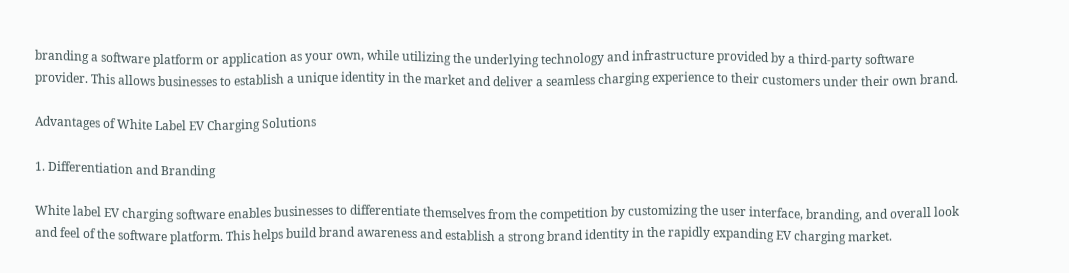branding a software platform or application as your own, while utilizing the underlying technology and infrastructure provided by a third-party software provider. This allows businesses to establish a unique identity in the market and deliver a seamless charging experience to their customers under their own brand.

Advantages of White Label EV Charging Solutions

1. Differentiation and Branding

White label EV charging software enables businesses to differentiate themselves from the competition by customizing the user interface, branding, and overall look and feel of the software platform. This helps build brand awareness and establish a strong brand identity in the rapidly expanding EV charging market.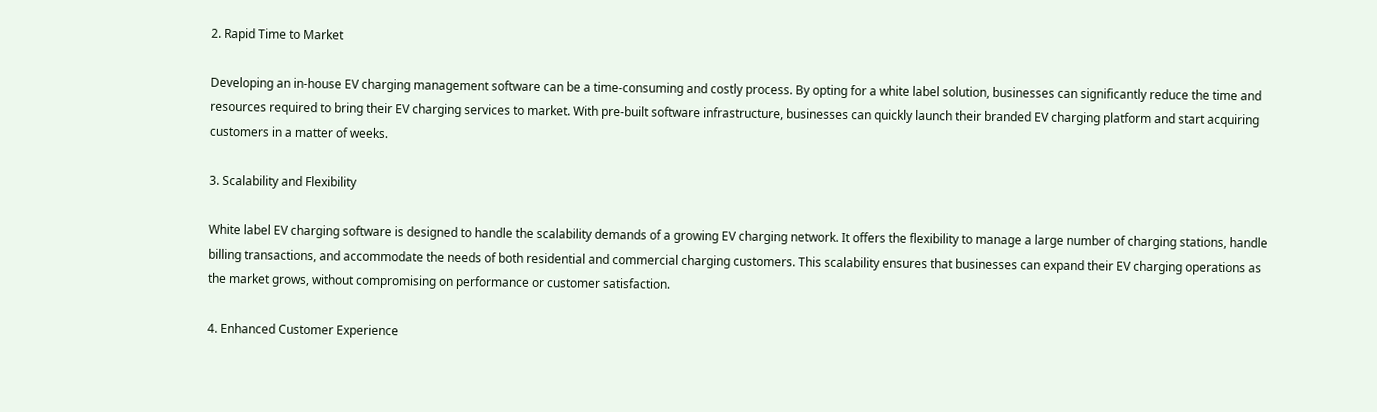2. Rapid Time to Market

Developing an in-house EV charging management software can be a time-consuming and costly process. By opting for a white label solution, businesses can significantly reduce the time and resources required to bring their EV charging services to market. With pre-built software infrastructure, businesses can quickly launch their branded EV charging platform and start acquiring customers in a matter of weeks.

3. Scalability and Flexibility

White label EV charging software is designed to handle the scalability demands of a growing EV charging network. It offers the flexibility to manage a large number of charging stations, handle billing transactions, and accommodate the needs of both residential and commercial charging customers. This scalability ensures that businesses can expand their EV charging operations as the market grows, without compromising on performance or customer satisfaction.

4. Enhanced Customer Experience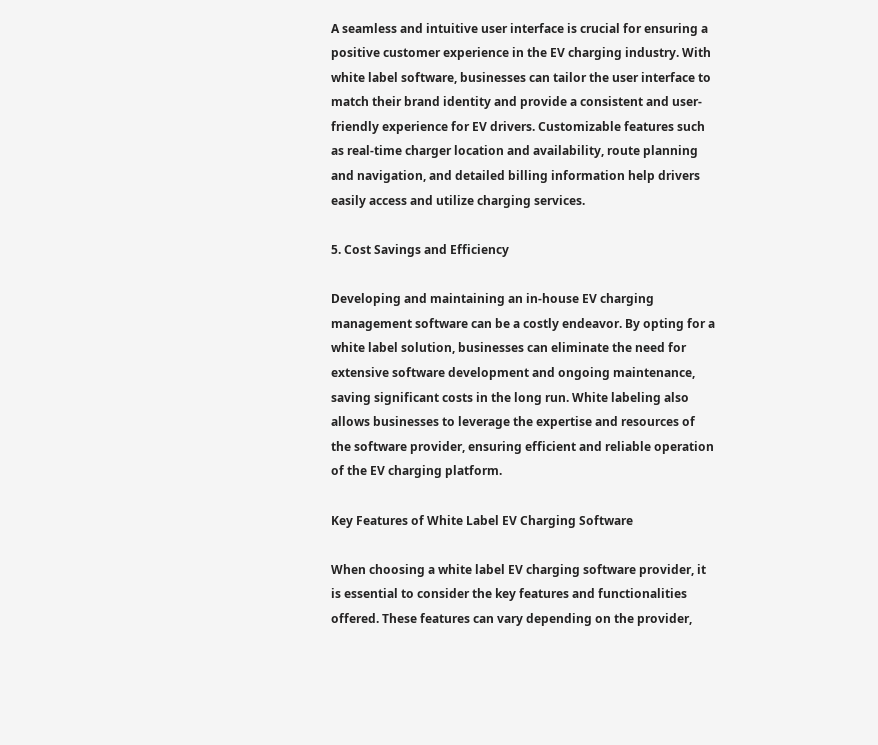A seamless and intuitive user interface is crucial for ensuring a positive customer experience in the EV charging industry. With white label software, businesses can tailor the user interface to match their brand identity and provide a consistent and user-friendly experience for EV drivers. Customizable features such as real-time charger location and availability, route planning and navigation, and detailed billing information help drivers easily access and utilize charging services.

5. Cost Savings and Efficiency

Developing and maintaining an in-house EV charging management software can be a costly endeavor. By opting for a white label solution, businesses can eliminate the need for extensive software development and ongoing maintenance, saving significant costs in the long run. White labeling also allows businesses to leverage the expertise and resources of the software provider, ensuring efficient and reliable operation of the EV charging platform.

Key Features of White Label EV Charging Software

When choosing a white label EV charging software provider, it is essential to consider the key features and functionalities offered. These features can vary depending on the provider,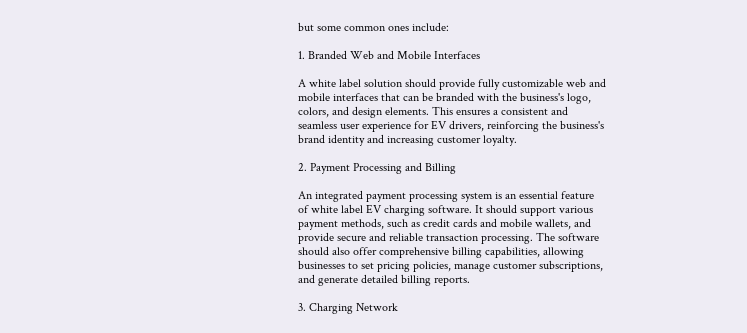but some common ones include:

1. Branded Web and Mobile Interfaces

A white label solution should provide fully customizable web and mobile interfaces that can be branded with the business's logo, colors, and design elements. This ensures a consistent and seamless user experience for EV drivers, reinforcing the business's brand identity and increasing customer loyalty.

2. Payment Processing and Billing

An integrated payment processing system is an essential feature of white label EV charging software. It should support various payment methods, such as credit cards and mobile wallets, and provide secure and reliable transaction processing. The software should also offer comprehensive billing capabilities, allowing businesses to set pricing policies, manage customer subscriptions, and generate detailed billing reports.

3. Charging Network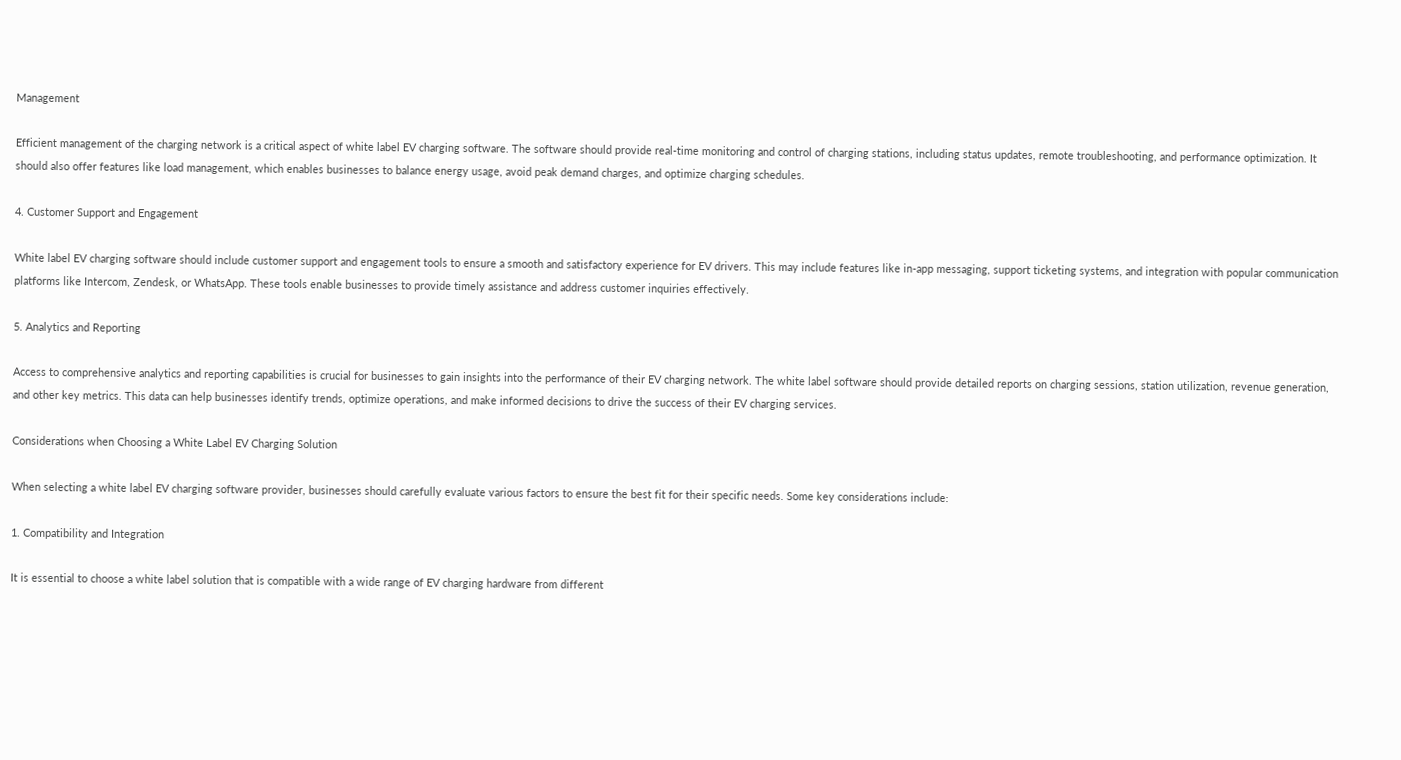Management

Efficient management of the charging network is a critical aspect of white label EV charging software. The software should provide real-time monitoring and control of charging stations, including status updates, remote troubleshooting, and performance optimization. It should also offer features like load management, which enables businesses to balance energy usage, avoid peak demand charges, and optimize charging schedules.

4. Customer Support and Engagement

White label EV charging software should include customer support and engagement tools to ensure a smooth and satisfactory experience for EV drivers. This may include features like in-app messaging, support ticketing systems, and integration with popular communication platforms like Intercom, Zendesk, or WhatsApp. These tools enable businesses to provide timely assistance and address customer inquiries effectively.

5. Analytics and Reporting

Access to comprehensive analytics and reporting capabilities is crucial for businesses to gain insights into the performance of their EV charging network. The white label software should provide detailed reports on charging sessions, station utilization, revenue generation, and other key metrics. This data can help businesses identify trends, optimize operations, and make informed decisions to drive the success of their EV charging services.

Considerations when Choosing a White Label EV Charging Solution

When selecting a white label EV charging software provider, businesses should carefully evaluate various factors to ensure the best fit for their specific needs. Some key considerations include:

1. Compatibility and Integration

It is essential to choose a white label solution that is compatible with a wide range of EV charging hardware from different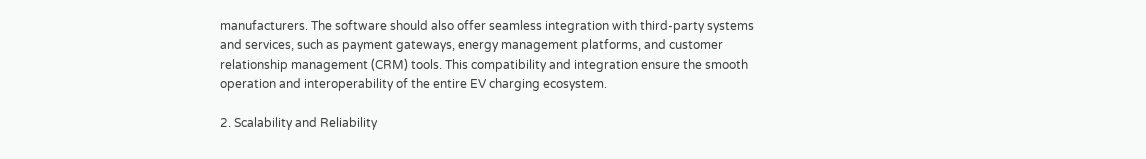manufacturers. The software should also offer seamless integration with third-party systems and services, such as payment gateways, energy management platforms, and customer relationship management (CRM) tools. This compatibility and integration ensure the smooth operation and interoperability of the entire EV charging ecosystem.

2. Scalability and Reliability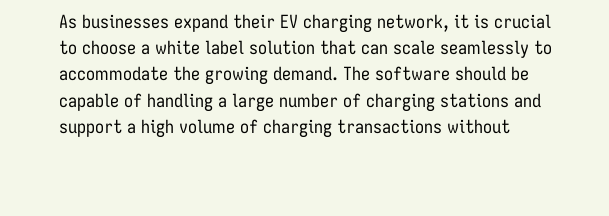As businesses expand their EV charging network, it is crucial to choose a white label solution that can scale seamlessly to accommodate the growing demand. The software should be capable of handling a large number of charging stations and support a high volume of charging transactions without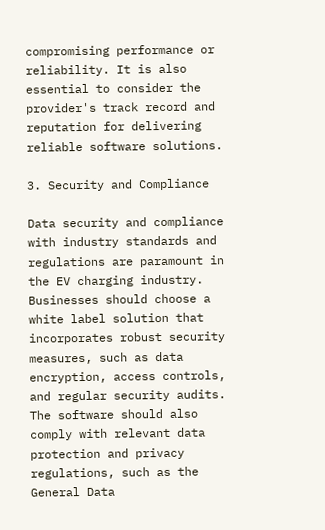compromising performance or reliability. It is also essential to consider the provider's track record and reputation for delivering reliable software solutions.

3. Security and Compliance

Data security and compliance with industry standards and regulations are paramount in the EV charging industry. Businesses should choose a white label solution that incorporates robust security measures, such as data encryption, access controls, and regular security audits. The software should also comply with relevant data protection and privacy regulations, such as the General Data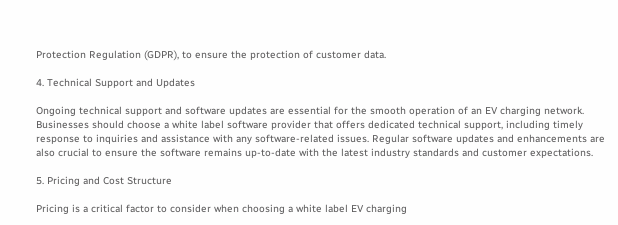Protection Regulation (GDPR), to ensure the protection of customer data.

4. Technical Support and Updates

Ongoing technical support and software updates are essential for the smooth operation of an EV charging network. Businesses should choose a white label software provider that offers dedicated technical support, including timely response to inquiries and assistance with any software-related issues. Regular software updates and enhancements are also crucial to ensure the software remains up-to-date with the latest industry standards and customer expectations.

5. Pricing and Cost Structure

Pricing is a critical factor to consider when choosing a white label EV charging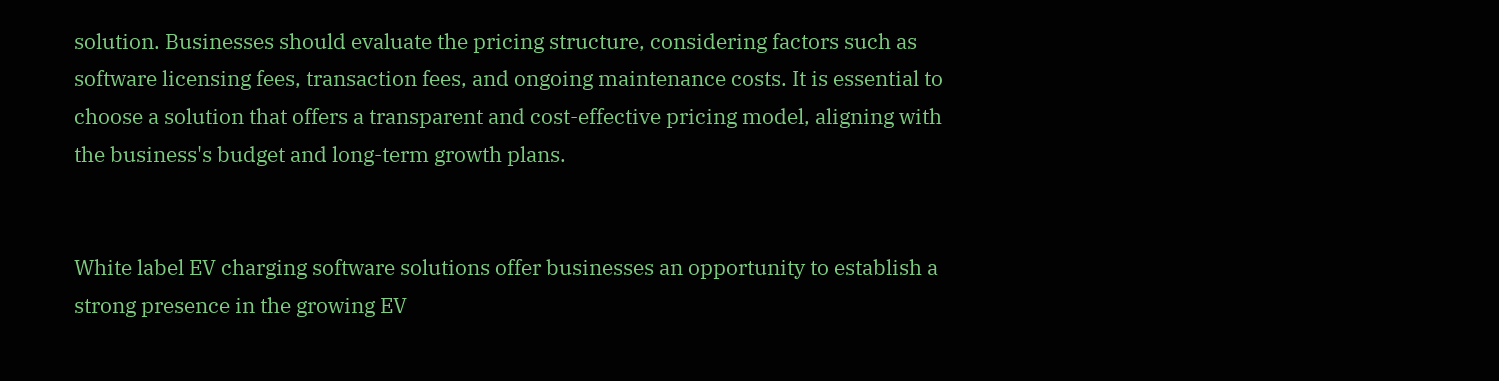solution. Businesses should evaluate the pricing structure, considering factors such as software licensing fees, transaction fees, and ongoing maintenance costs. It is essential to choose a solution that offers a transparent and cost-effective pricing model, aligning with the business's budget and long-term growth plans.


White label EV charging software solutions offer businesses an opportunity to establish a strong presence in the growing EV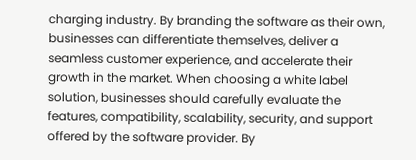charging industry. By branding the software as their own, businesses can differentiate themselves, deliver a seamless customer experience, and accelerate their growth in the market. When choosing a white label solution, businesses should carefully evaluate the features, compatibility, scalability, security, and support offered by the software provider. By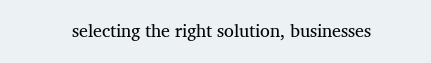selecting the right solution, businesses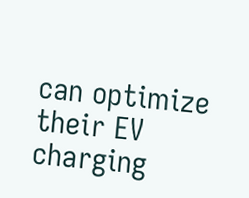can optimize their EV charging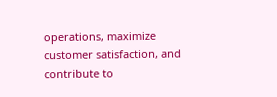operations, maximize customer satisfaction, and contribute to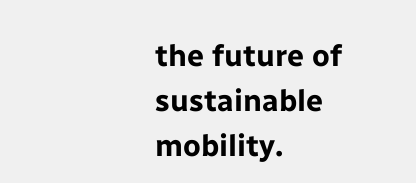the future of sustainable mobility.